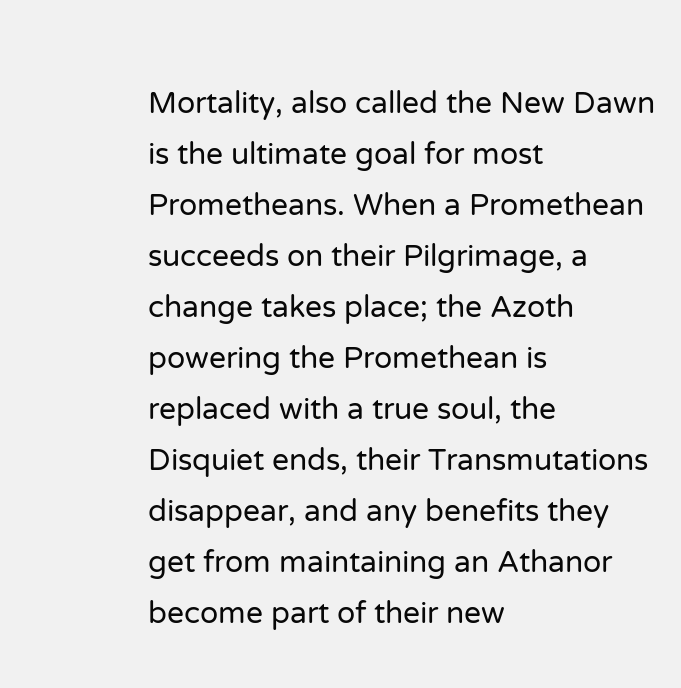Mortality, also called the New Dawn is the ultimate goal for most Prometheans. When a Promethean succeeds on their Pilgrimage, a change takes place; the Azoth powering the Promethean is replaced with a true soul, the Disquiet ends, their Transmutations disappear, and any benefits they get from maintaining an Athanor become part of their new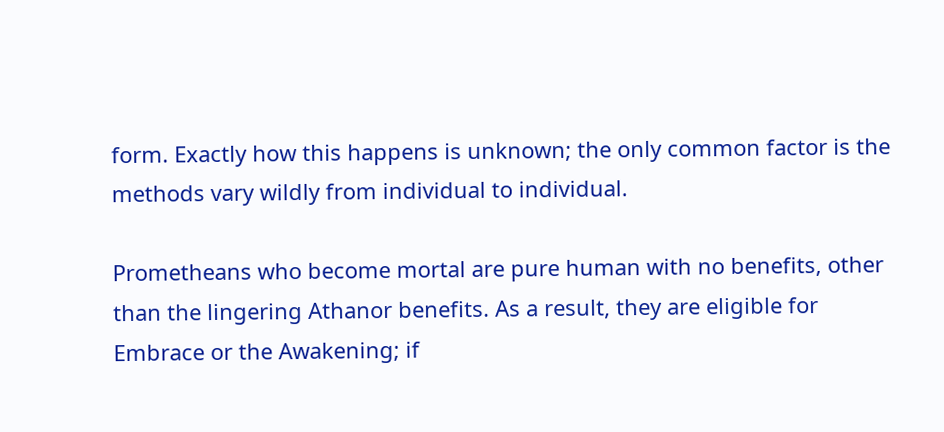form. Exactly how this happens is unknown; the only common factor is the methods vary wildly from individual to individual.

Prometheans who become mortal are pure human with no benefits, other than the lingering Athanor benefits. As a result, they are eligible for Embrace or the Awakening; if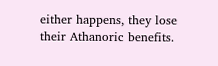either happens, they lose their Athanoric benefits.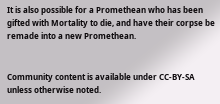It is also possible for a Promethean who has been gifted with Mortality to die, and have their corpse be remade into a new Promethean.


Community content is available under CC-BY-SA unless otherwise noted.